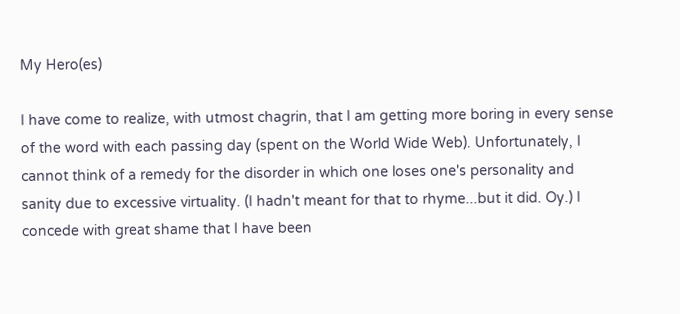My Hero(es)

I have come to realize, with utmost chagrin, that I am getting more boring in every sense of the word with each passing day (spent on the World Wide Web). Unfortunately, I cannot think of a remedy for the disorder in which one loses one's personality and sanity due to excessive virtuality. (I hadn't meant for that to rhyme...but it did. Oy.) I concede with great shame that I have been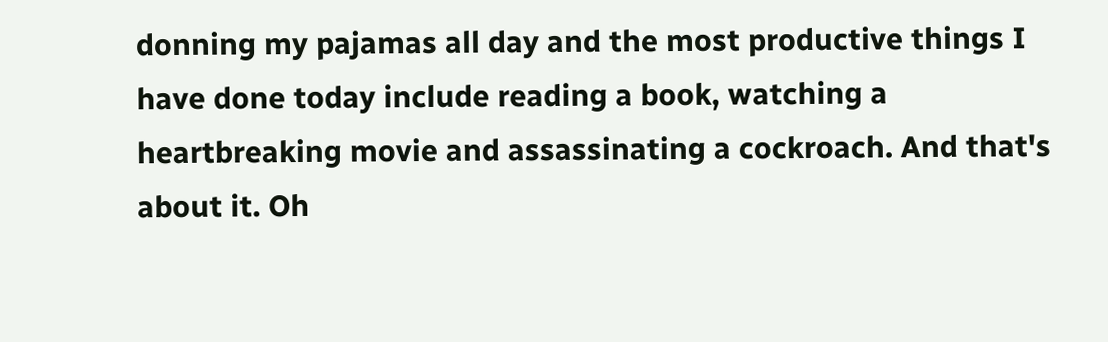donning my pajamas all day and the most productive things I have done today include reading a book, watching a heartbreaking movie and assassinating a cockroach. And that's about it. Oh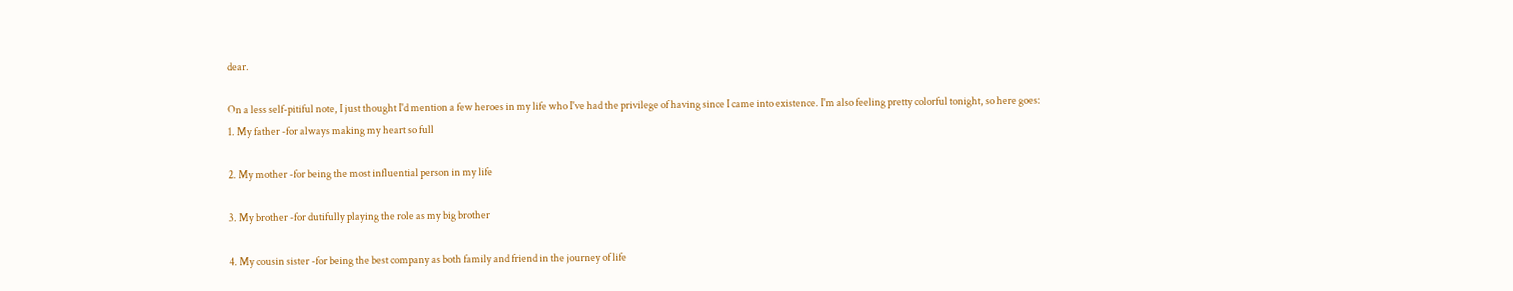dear.

On a less self-pitiful note, I just thought I'd mention a few heroes in my life who I've had the privilege of having since I came into existence. I'm also feeling pretty colorful tonight, so here goes:
1. My father -for always making my heart so full

2. My mother -for being the most influential person in my life

3. My brother -for dutifully playing the role as my big brother

4. My cousin sister -for being the best company as both family and friend in the journey of life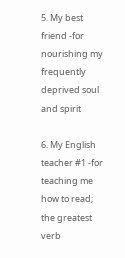5. My best friend -for nourishing my frequently deprived soul and spirit

6. My English teacher #1 -for teaching me how to read; the greatest verb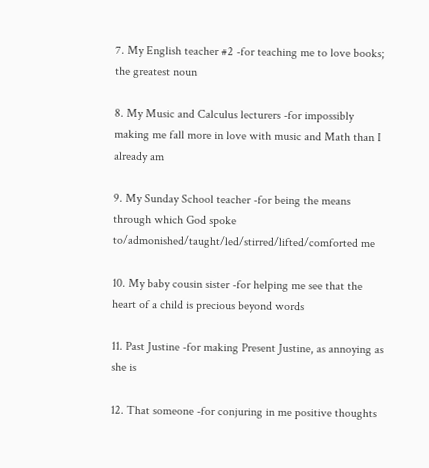7. My English teacher #2 -for teaching me to love books; the greatest noun

8. My Music and Calculus lecturers -for impossibly making me fall more in love with music and Math than I already am

9. My Sunday School teacher -for being the means through which God spoke to/admonished/taught/led/stirred/lifted/comforted me

10. My baby cousin sister -for helping me see that the heart of a child is precious beyond words

11. Past Justine -for making Present Justine, as annoying as she is

12. That someone -for conjuring in me positive thoughts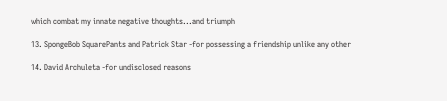which combat my innate negative thoughts...and triumph

13. SpongeBob SquarePants and Patrick Star -for possessing a friendship unlike any other

14. David Archuleta -for undisclosed reasons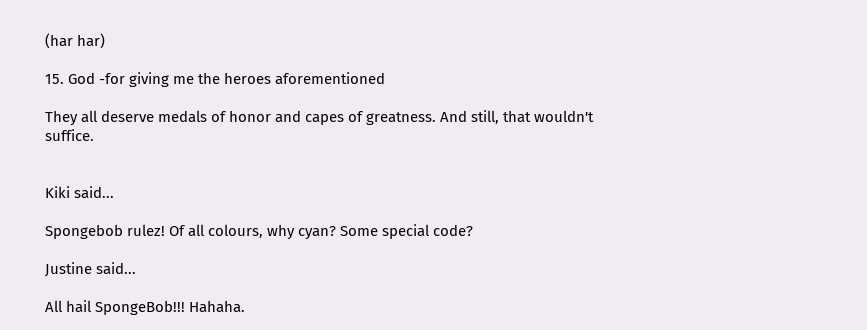(har har)

15. God -for giving me the heroes aforementioned

They all deserve medals of honor and capes of greatness. And still, that wouldn't suffice.


Kiki said...

Spongebob rulez! Of all colours, why cyan? Some special code?

Justine said...

All hail SpongeBob!!! Hahaha.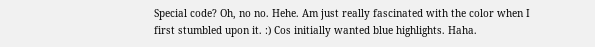Special code? Oh, no no. Hehe. Am just really fascinated with the color when I first stumbled upon it. :) Cos initially wanted blue highlights. Haha.